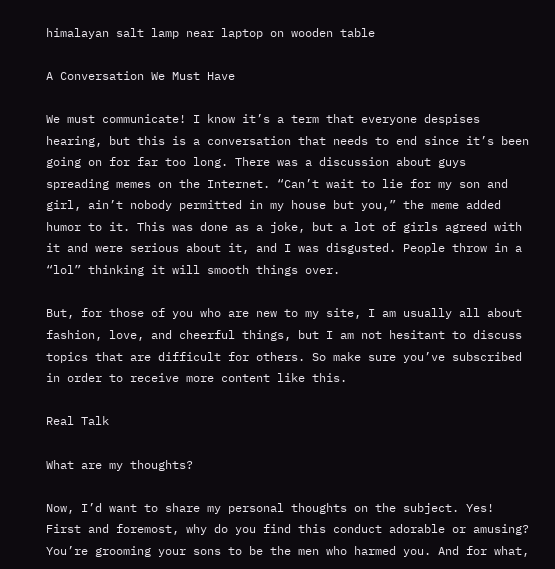himalayan salt lamp near laptop on wooden table

A Conversation We Must Have

We must communicate! I know it’s a term that everyone despises hearing, but this is a conversation that needs to end since it’s been going on for far too long. There was a discussion about guys spreading memes on the Internet. “Can’t wait to lie for my son and girl, ain’t nobody permitted in my house but you,” the meme added humor to it. This was done as a joke, but a lot of girls agreed with it and were serious about it, and I was disgusted. People throw in a “lol” thinking it will smooth things over.

But, for those of you who are new to my site, I am usually all about fashion, love, and cheerful things, but I am not hesitant to discuss topics that are difficult for others. So make sure you’ve subscribed in order to receive more content like this.

Real Talk

What are my thoughts?

Now, I’d want to share my personal thoughts on the subject. Yes! First and foremost, why do you find this conduct adorable or amusing? You’re grooming your sons to be the men who harmed you. And for what,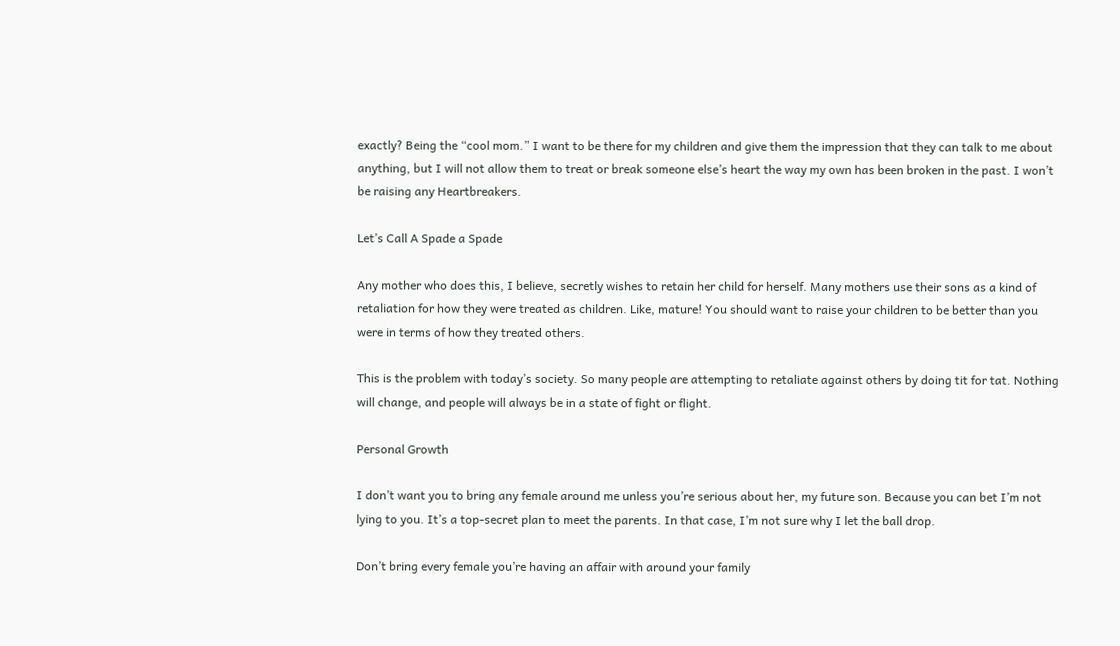exactly? Being the “cool mom.” I want to be there for my children and give them the impression that they can talk to me about anything, but I will not allow them to treat or break someone else’s heart the way my own has been broken in the past. I won’t be raising any Heartbreakers.

Let’s Call A Spade a Spade

Any mother who does this, I believe, secretly wishes to retain her child for herself. Many mothers use their sons as a kind of retaliation for how they were treated as children. Like, mature! You should want to raise your children to be better than you were in terms of how they treated others.

This is the problem with today’s society. So many people are attempting to retaliate against others by doing tit for tat. Nothing will change, and people will always be in a state of fight or flight.

Personal Growth

I don’t want you to bring any female around me unless you’re serious about her, my future son. Because you can bet I’m not lying to you. It’s a top-secret plan to meet the parents. In that case, I’m not sure why I let the ball drop.

Don’t bring every female you’re having an affair with around your family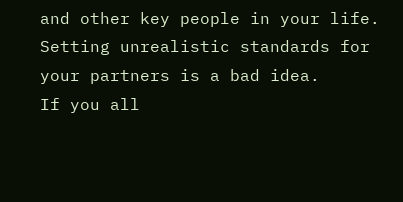and other key people in your life. Setting unrealistic standards for your partners is a bad idea.
If you all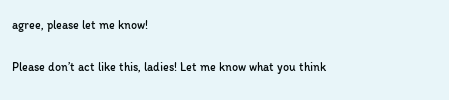agree, please let me know!

Please don’t act like this, ladies! Let me know what you think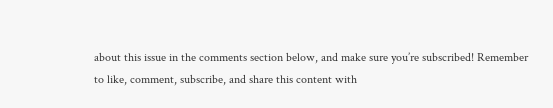about this issue in the comments section below, and make sure you’re subscribed! Remember to like, comment, subscribe, and share this content with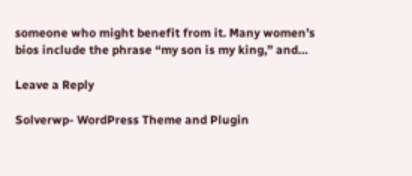someone who might benefit from it. Many women’s bios include the phrase “my son is my king,” and…

Leave a Reply

Solverwp- WordPress Theme and Plugin